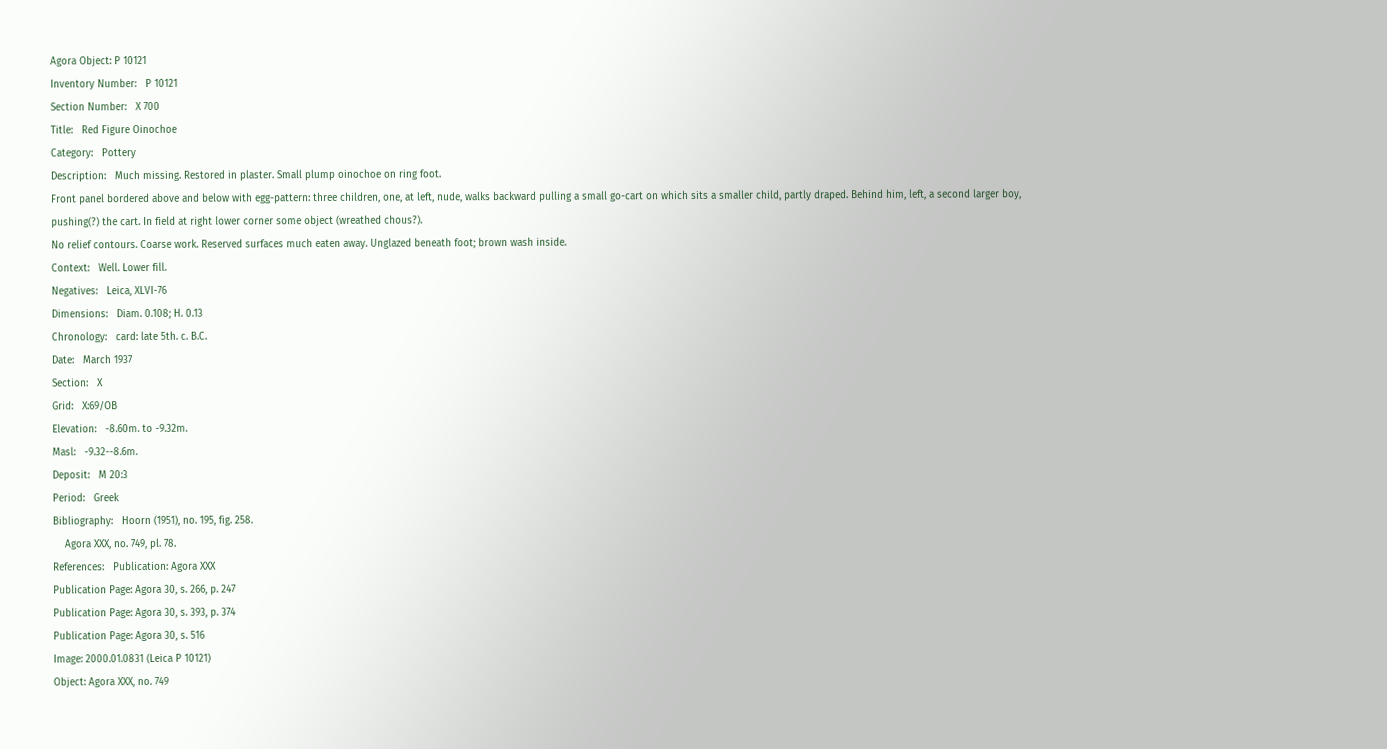Agora Object: P 10121
Inventory Number:   P 10121
Section Number:   Χ 700
Title:   Red Figure Oinochoe
Category:   Pottery
Description:   Much missing. Restored in plaster. Small plump oinochoe on ring foot.
Front panel bordered above and below with egg-pattern: three children, one, at left, nude, walks backward pulling a small go-cart on which sits a smaller child, partly draped. Behind him, left, a second larger boy, pushing(?) the cart. In field at right lower corner some object (wreathed chous?).
No relief contours. Coarse work. Reserved surfaces much eaten away. Unglazed beneath foot; brown wash inside.
Context:   Well. Lower fill.
Negatives:   Leica, XLVI-76
Dimensions:   Diam. 0.108; H. 0.13
Chronology:   card: late 5th. c. B.C.
Date:   March 1937
Section:   Χ
Grid:   Χ:69/ΟΒ
Elevation:   -8.60m. to -9.32m.
Masl:   -9.32--8.6m.
Deposit:   M 20:3
Period:   Greek
Bibliography:   Hoorn (1951), no. 195, fig. 258.
    Agora XXX, no. 749, pl. 78.
References:   Publication: Agora XXX
Publication Page: Agora 30, s. 266, p. 247
Publication Page: Agora 30, s. 393, p. 374
Publication Page: Agora 30, s. 516
Image: 2000.01.0831 (Leica P 10121)
Object: Agora XXX, no. 749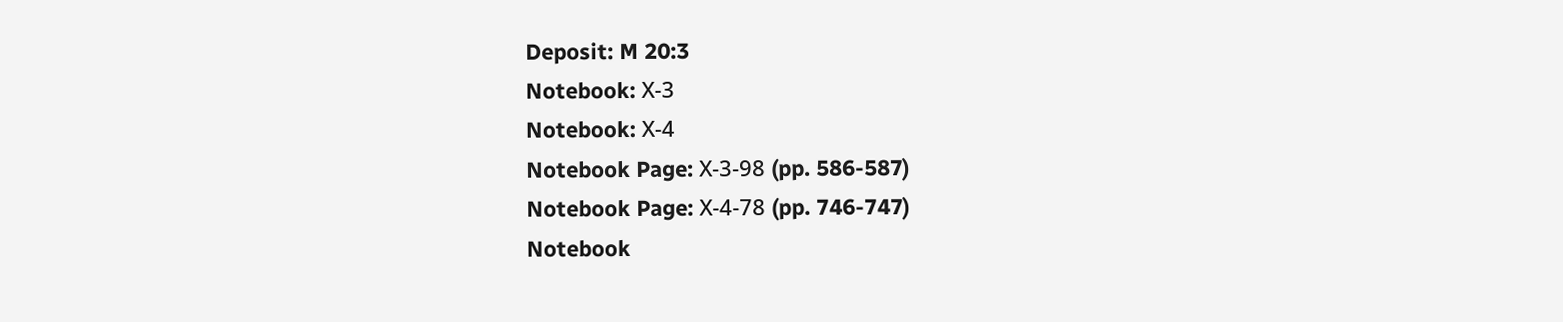Deposit: M 20:3
Notebook: Χ-3
Notebook: Χ-4
Notebook Page: Χ-3-98 (pp. 586-587)
Notebook Page: Χ-4-78 (pp. 746-747)
Notebook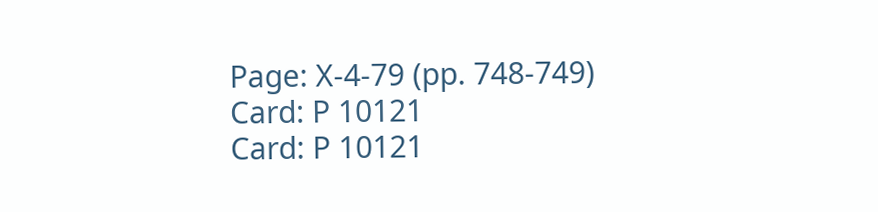Page: Χ-4-79 (pp. 748-749)
Card: P 10121
Card: P 10121